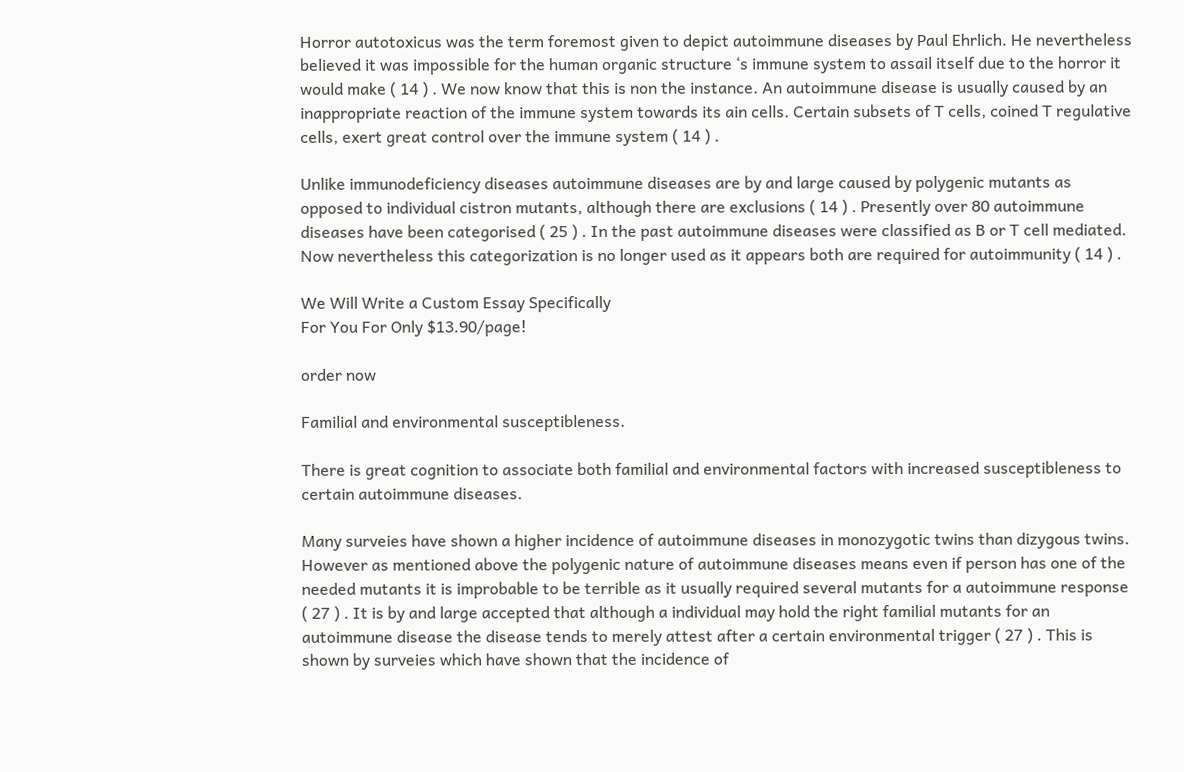Horror autotoxicus was the term foremost given to depict autoimmune diseases by Paul Ehrlich. He nevertheless believed it was impossible for the human organic structure ‘s immune system to assail itself due to the horror it would make ( 14 ) . We now know that this is non the instance. An autoimmune disease is usually caused by an inappropriate reaction of the immune system towards its ain cells. Certain subsets of T cells, coined T regulative cells, exert great control over the immune system ( 14 ) .

Unlike immunodeficiency diseases autoimmune diseases are by and large caused by polygenic mutants as opposed to individual cistron mutants, although there are exclusions ( 14 ) . Presently over 80 autoimmune diseases have been categorised ( 25 ) . In the past autoimmune diseases were classified as B or T cell mediated. Now nevertheless this categorization is no longer used as it appears both are required for autoimmunity ( 14 ) .

We Will Write a Custom Essay Specifically
For You For Only $13.90/page!

order now

Familial and environmental susceptibleness.

There is great cognition to associate both familial and environmental factors with increased susceptibleness to certain autoimmune diseases.

Many surveies have shown a higher incidence of autoimmune diseases in monozygotic twins than dizygous twins. However as mentioned above the polygenic nature of autoimmune diseases means even if person has one of the needed mutants it is improbable to be terrible as it usually required several mutants for a autoimmune response ( 27 ) . It is by and large accepted that although a individual may hold the right familial mutants for an autoimmune disease the disease tends to merely attest after a certain environmental trigger ( 27 ) . This is shown by surveies which have shown that the incidence of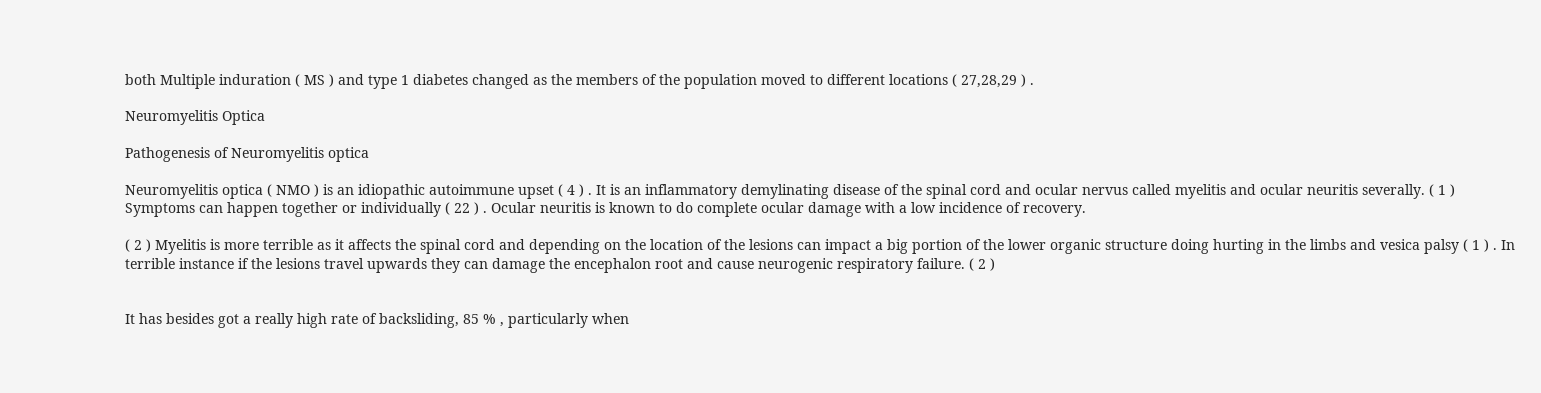both Multiple induration ( MS ) and type 1 diabetes changed as the members of the population moved to different locations ( 27,28,29 ) .

Neuromyelitis Optica

Pathogenesis of Neuromyelitis optica

Neuromyelitis optica ( NMO ) is an idiopathic autoimmune upset ( 4 ) . It is an inflammatory demylinating disease of the spinal cord and ocular nervus called myelitis and ocular neuritis severally. ( 1 ) Symptoms can happen together or individually ( 22 ) . Ocular neuritis is known to do complete ocular damage with a low incidence of recovery.

( 2 ) Myelitis is more terrible as it affects the spinal cord and depending on the location of the lesions can impact a big portion of the lower organic structure doing hurting in the limbs and vesica palsy ( 1 ) . In terrible instance if the lesions travel upwards they can damage the encephalon root and cause neurogenic respiratory failure. ( 2 )


It has besides got a really high rate of backsliding, 85 % , particularly when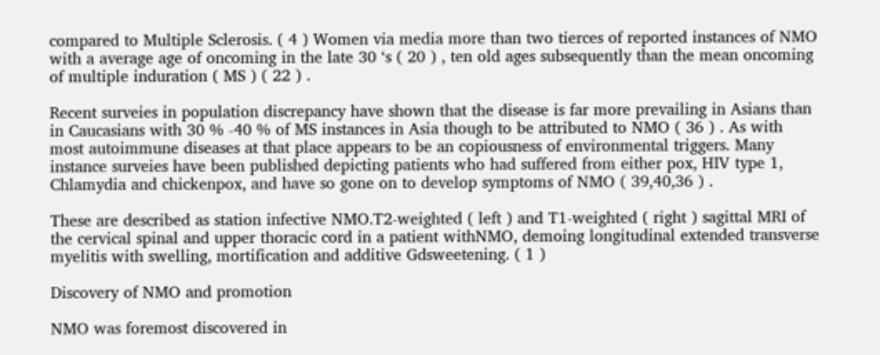compared to Multiple Sclerosis. ( 4 ) Women via media more than two tierces of reported instances of NMO with a average age of oncoming in the late 30 ‘s ( 20 ) , ten old ages subsequently than the mean oncoming of multiple induration ( MS ) ( 22 ) .

Recent surveies in population discrepancy have shown that the disease is far more prevailing in Asians than in Caucasians with 30 % -40 % of MS instances in Asia though to be attributed to NMO ( 36 ) . As with most autoimmune diseases at that place appears to be an copiousness of environmental triggers. Many instance surveies have been published depicting patients who had suffered from either pox, HIV type 1, Chlamydia and chickenpox, and have so gone on to develop symptoms of NMO ( 39,40,36 ) .

These are described as station infective NMO.T2-weighted ( left ) and T1-weighted ( right ) sagittal MRI of the cervical spinal and upper thoracic cord in a patient withNMO, demoing longitudinal extended transverse myelitis with swelling, mortification and additive Gdsweetening. ( 1 )

Discovery of NMO and promotion

NMO was foremost discovered in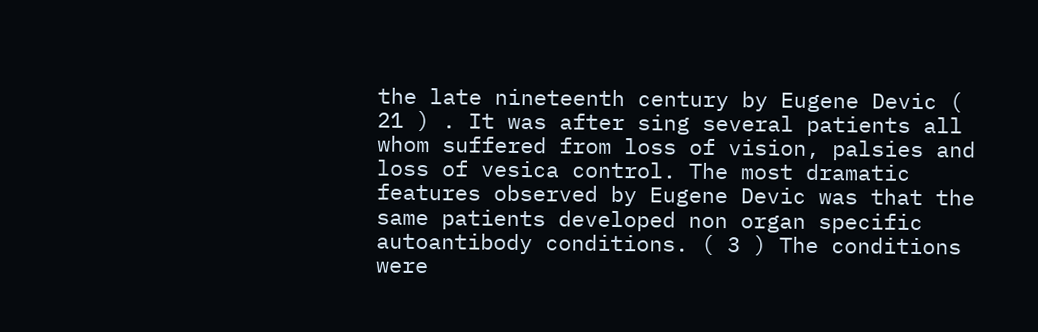the late nineteenth century by Eugene Devic ( 21 ) . It was after sing several patients all whom suffered from loss of vision, palsies and loss of vesica control. The most dramatic features observed by Eugene Devic was that the same patients developed non organ specific autoantibody conditions. ( 3 ) The conditions were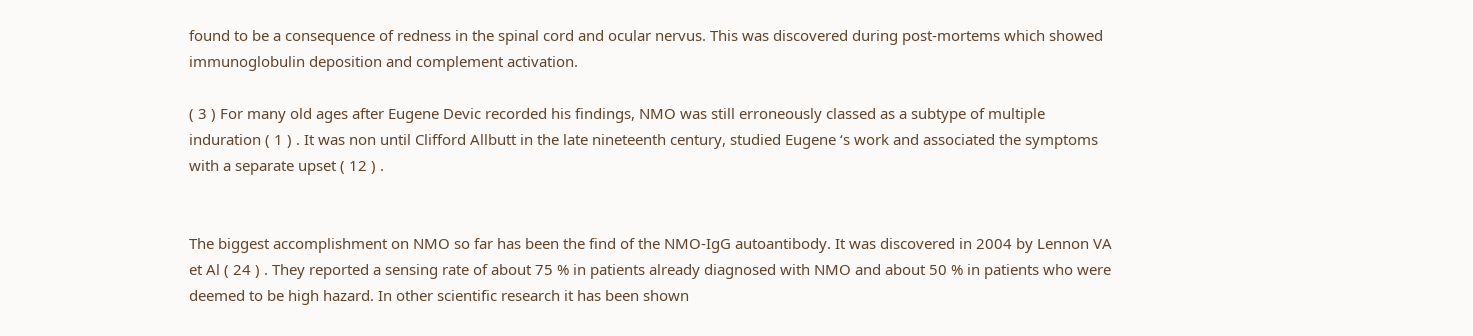found to be a consequence of redness in the spinal cord and ocular nervus. This was discovered during post-mortems which showed immunoglobulin deposition and complement activation.

( 3 ) For many old ages after Eugene Devic recorded his findings, NMO was still erroneously classed as a subtype of multiple induration ( 1 ) . It was non until Clifford Allbutt in the late nineteenth century, studied Eugene ‘s work and associated the symptoms with a separate upset ( 12 ) .


The biggest accomplishment on NMO so far has been the find of the NMO-IgG autoantibody. It was discovered in 2004 by Lennon VA et Al ( 24 ) . They reported a sensing rate of about 75 % in patients already diagnosed with NMO and about 50 % in patients who were deemed to be high hazard. In other scientific research it has been shown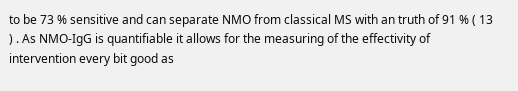to be 73 % sensitive and can separate NMO from classical MS with an truth of 91 % ( 13 ) . As NMO-IgG is quantifiable it allows for the measuring of the effectivity of intervention every bit good as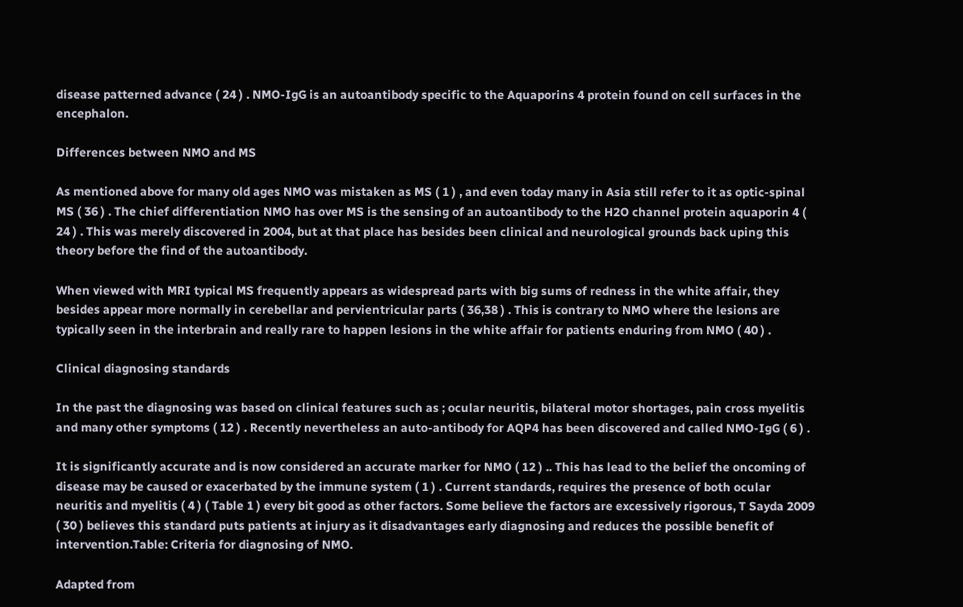disease patterned advance ( 24 ) . NMO-IgG is an autoantibody specific to the Aquaporins 4 protein found on cell surfaces in the encephalon.

Differences between NMO and MS

As mentioned above for many old ages NMO was mistaken as MS ( 1 ) , and even today many in Asia still refer to it as optic-spinal MS ( 36 ) . The chief differentiation NMO has over MS is the sensing of an autoantibody to the H2O channel protein aquaporin 4 ( 24 ) . This was merely discovered in 2004, but at that place has besides been clinical and neurological grounds back uping this theory before the find of the autoantibody.

When viewed with MRI typical MS frequently appears as widespread parts with big sums of redness in the white affair, they besides appear more normally in cerebellar and pervientricular parts ( 36,38 ) . This is contrary to NMO where the lesions are typically seen in the interbrain and really rare to happen lesions in the white affair for patients enduring from NMO ( 40 ) .

Clinical diagnosing standards

In the past the diagnosing was based on clinical features such as ; ocular neuritis, bilateral motor shortages, pain cross myelitis and many other symptoms ( 12 ) . Recently nevertheless an auto-antibody for AQP4 has been discovered and called NMO-IgG ( 6 ) .

It is significantly accurate and is now considered an accurate marker for NMO ( 12 ) .. This has lead to the belief the oncoming of disease may be caused or exacerbated by the immune system ( 1 ) . Current standards, requires the presence of both ocular neuritis and myelitis ( 4 ) ( Table 1 ) every bit good as other factors. Some believe the factors are excessively rigorous, T Sayda 2009 ( 30 ) believes this standard puts patients at injury as it disadvantages early diagnosing and reduces the possible benefit of intervention.Table: Criteria for diagnosing of NMO.

Adapted from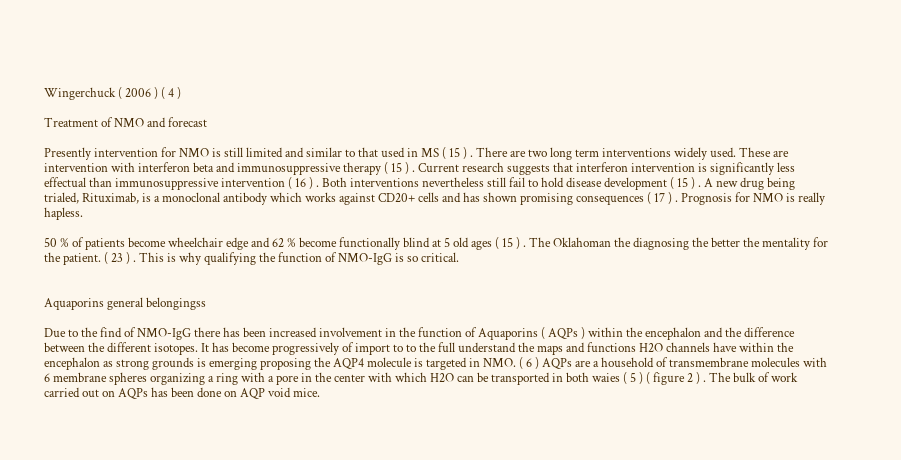Wingerchuck ( 2006 ) ( 4 )

Treatment of NMO and forecast

Presently intervention for NMO is still limited and similar to that used in MS ( 15 ) . There are two long term interventions widely used. These are intervention with interferon beta and immunosuppressive therapy ( 15 ) . Current research suggests that interferon intervention is significantly less effectual than immunosuppressive intervention ( 16 ) . Both interventions nevertheless still fail to hold disease development ( 15 ) . A new drug being trialed, Rituximab, is a monoclonal antibody which works against CD20+ cells and has shown promising consequences ( 17 ) . Prognosis for NMO is really hapless.

50 % of patients become wheelchair edge and 62 % become functionally blind at 5 old ages ( 15 ) . The Oklahoman the diagnosing the better the mentality for the patient. ( 23 ) . This is why qualifying the function of NMO-IgG is so critical.


Aquaporins general belongingss

Due to the find of NMO-IgG there has been increased involvement in the function of Aquaporins ( AQPs ) within the encephalon and the difference between the different isotopes. It has become progressively of import to to the full understand the maps and functions H2O channels have within the encephalon as strong grounds is emerging proposing the AQP4 molecule is targeted in NMO. ( 6 ) AQPs are a household of transmembrane molecules with 6 membrane spheres organizing a ring with a pore in the center with which H2O can be transported in both waies ( 5 ) ( figure 2 ) . The bulk of work carried out on AQPs has been done on AQP void mice.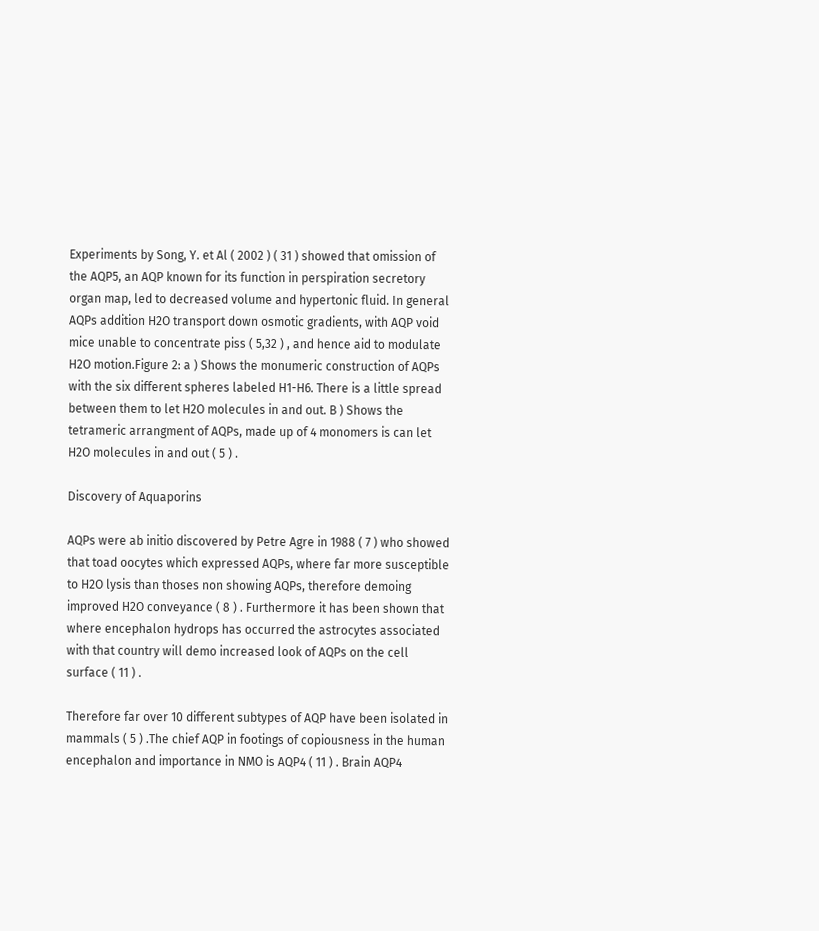Experiments by Song, Y. et Al ( 2002 ) ( 31 ) showed that omission of the AQP5, an AQP known for its function in perspiration secretory organ map, led to decreased volume and hypertonic fluid. In general AQPs addition H2O transport down osmotic gradients, with AQP void mice unable to concentrate piss ( 5,32 ) , and hence aid to modulate H2O motion.Figure 2: a ) Shows the monumeric construction of AQPs with the six different spheres labeled H1-H6. There is a little spread between them to let H2O molecules in and out. B ) Shows the tetrameric arrangment of AQPs, made up of 4 monomers is can let H2O molecules in and out ( 5 ) .

Discovery of Aquaporins

AQPs were ab initio discovered by Petre Agre in 1988 ( 7 ) who showed that toad oocytes which expressed AQPs, where far more susceptible to H2O lysis than thoses non showing AQPs, therefore demoing improved H2O conveyance ( 8 ) . Furthermore it has been shown that where encephalon hydrops has occurred the astrocytes associated with that country will demo increased look of AQPs on the cell surface ( 11 ) .

Therefore far over 10 different subtypes of AQP have been isolated in mammals ( 5 ) .The chief AQP in footings of copiousness in the human encephalon and importance in NMO is AQP4 ( 11 ) . Brain AQP4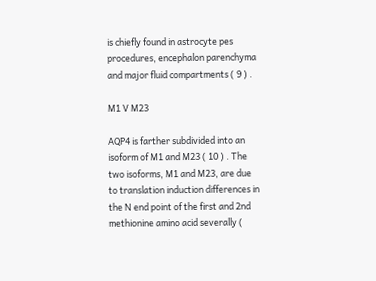is chiefly found in astrocyte pes procedures, encephalon parenchyma and major fluid compartments ( 9 ) .

M1 V M23

AQP4 is farther subdivided into an isoform of M1 and M23 ( 10 ) . The two isoforms, M1 and M23, are due to translation induction differences in the N end point of the first and 2nd methionine amino acid severally (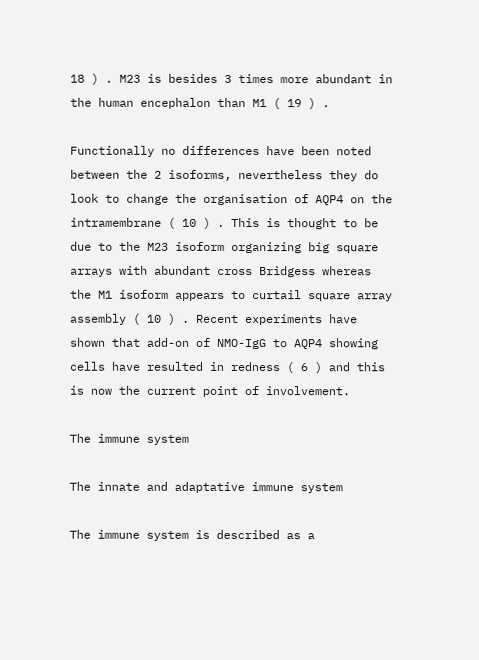18 ) . M23 is besides 3 times more abundant in the human encephalon than M1 ( 19 ) .

Functionally no differences have been noted between the 2 isoforms, nevertheless they do look to change the organisation of AQP4 on the intramembrane ( 10 ) . This is thought to be due to the M23 isoform organizing big square arrays with abundant cross Bridgess whereas the M1 isoform appears to curtail square array assembly ( 10 ) . Recent experiments have shown that add-on of NMO-IgG to AQP4 showing cells have resulted in redness ( 6 ) and this is now the current point of involvement.

The immune system

The innate and adaptative immune system

The immune system is described as a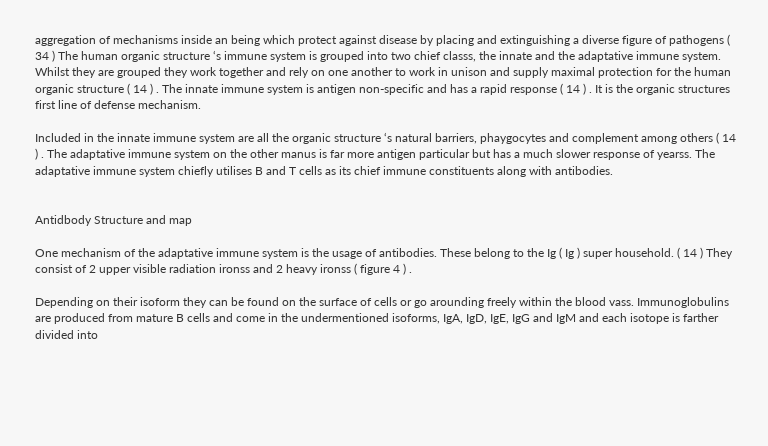aggregation of mechanisms inside an being which protect against disease by placing and extinguishing a diverse figure of pathogens ( 34 ) The human organic structure ‘s immune system is grouped into two chief classs, the innate and the adaptative immune system. Whilst they are grouped they work together and rely on one another to work in unison and supply maximal protection for the human organic structure ( 14 ) . The innate immune system is antigen non-specific and has a rapid response ( 14 ) . It is the organic structures first line of defense mechanism.

Included in the innate immune system are all the organic structure ‘s natural barriers, phaygocytes and complement among others ( 14 ) . The adaptative immune system on the other manus is far more antigen particular but has a much slower response of yearss. The adaptative immune system chiefly utilises B and T cells as its chief immune constituents along with antibodies.


Antidbody Structure and map

One mechanism of the adaptative immune system is the usage of antibodies. These belong to the Ig ( Ig ) super household. ( 14 ) They consist of 2 upper visible radiation ironss and 2 heavy ironss ( figure 4 ) .

Depending on their isoform they can be found on the surface of cells or go arounding freely within the blood vass. Immunoglobulins are produced from mature B cells and come in the undermentioned isoforms, IgA, IgD, IgE, IgG and IgM and each isotope is farther divided into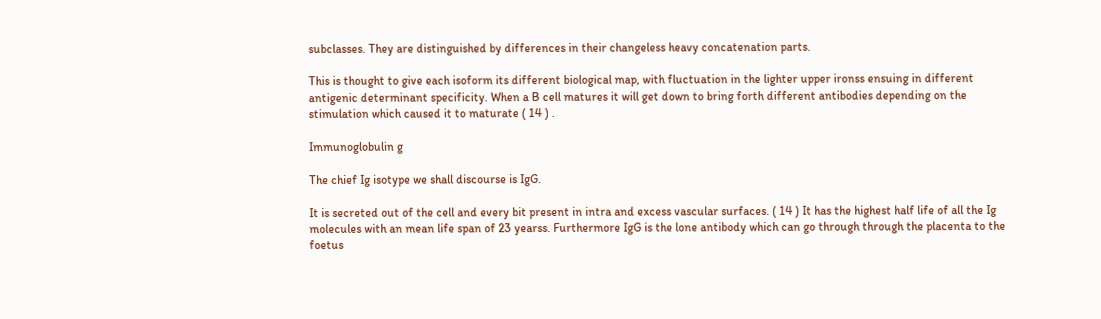subclasses. They are distinguished by differences in their changeless heavy concatenation parts.

This is thought to give each isoform its different biological map, with fluctuation in the lighter upper ironss ensuing in different antigenic determinant specificity. When a B cell matures it will get down to bring forth different antibodies depending on the stimulation which caused it to maturate ( 14 ) .

Immunoglobulin g

The chief Ig isotype we shall discourse is IgG.

It is secreted out of the cell and every bit present in intra and excess vascular surfaces. ( 14 ) It has the highest half life of all the Ig molecules with an mean life span of 23 yearss. Furthermore IgG is the lone antibody which can go through through the placenta to the foetus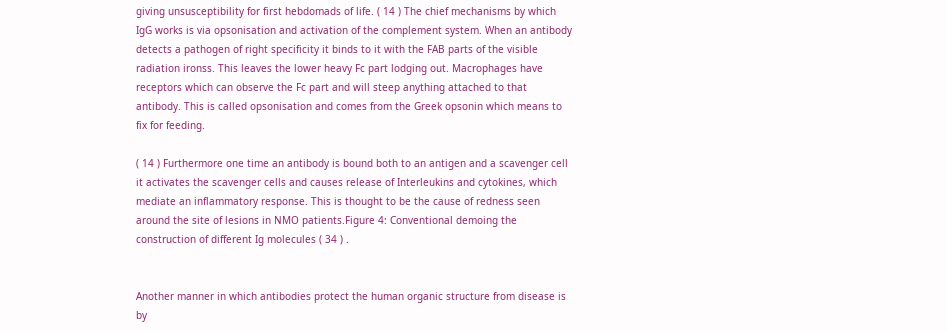giving unsusceptibility for first hebdomads of life. ( 14 ) The chief mechanisms by which IgG works is via opsonisation and activation of the complement system. When an antibody detects a pathogen of right specificity it binds to it with the FAB parts of the visible radiation ironss. This leaves the lower heavy Fc part lodging out. Macrophages have receptors which can observe the Fc part and will steep anything attached to that antibody. This is called opsonisation and comes from the Greek opsonin which means to fix for feeding.

( 14 ) Furthermore one time an antibody is bound both to an antigen and a scavenger cell it activates the scavenger cells and causes release of Interleukins and cytokines, which mediate an inflammatory response. This is thought to be the cause of redness seen around the site of lesions in NMO patients.Figure 4: Conventional demoing the construction of different Ig molecules ( 34 ) .


Another manner in which antibodies protect the human organic structure from disease is by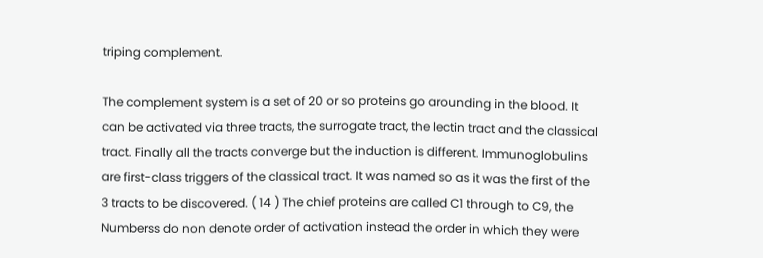triping complement.

The complement system is a set of 20 or so proteins go arounding in the blood. It can be activated via three tracts, the surrogate tract, the lectin tract and the classical tract. Finally all the tracts converge but the induction is different. Immunoglobulins are first-class triggers of the classical tract. It was named so as it was the first of the 3 tracts to be discovered. ( 14 ) The chief proteins are called C1 through to C9, the Numberss do non denote order of activation instead the order in which they were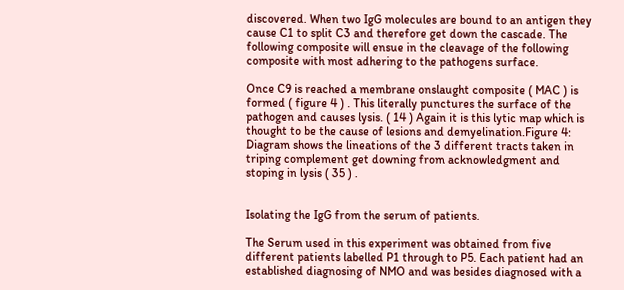discovered. When two IgG molecules are bound to an antigen they cause C1 to split C3 and therefore get down the cascade. The following composite will ensue in the cleavage of the following composite with most adhering to the pathogens surface.

Once C9 is reached a membrane onslaught composite ( MAC ) is formed ( figure 4 ) . This literally punctures the surface of the pathogen and causes lysis. ( 14 ) Again it is this lytic map which is thought to be the cause of lesions and demyelination.Figure 4: Diagram shows the lineations of the 3 different tracts taken in triping complement get downing from acknowledgment and stoping in lysis ( 35 ) .


Isolating the IgG from the serum of patients.

The Serum used in this experiment was obtained from five different patients labelled P1 through to P5. Each patient had an established diagnosing of NMO and was besides diagnosed with a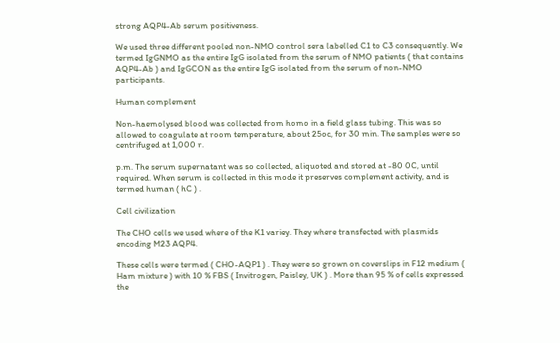strong AQP4-Ab serum positiveness.

We used three different pooled non-NMO control sera labelled C1 to C3 consequently. We termed IgGNMO as the entire IgG isolated from the serum of NMO patients ( that contains AQP4-Ab ) and IgGCON as the entire IgG isolated from the serum of non-NMO participants.

Human complement

Non-haemolysed blood was collected from homo in a field glass tubing. This was so allowed to coagulate at room temperature, about 25oc, for 30 min. The samples were so centrifuged at 1,000 r.

p.m. The serum supernatant was so collected, aliquoted and stored at -80 0C, until required. When serum is collected in this mode it preserves complement activity, and is termed human ( hC ) .

Cell civilization

The CHO cells we used where of the K1 variey. They where transfected with plasmids encoding M23 AQP4.

These cells were termed ( CHO-AQP1 ) . They were so grown on coverslips in F12 medium ( Ham mixture ) with 10 % FBS ( Invitrogen, Paisley, UK ) . More than 95 % of cells expressed the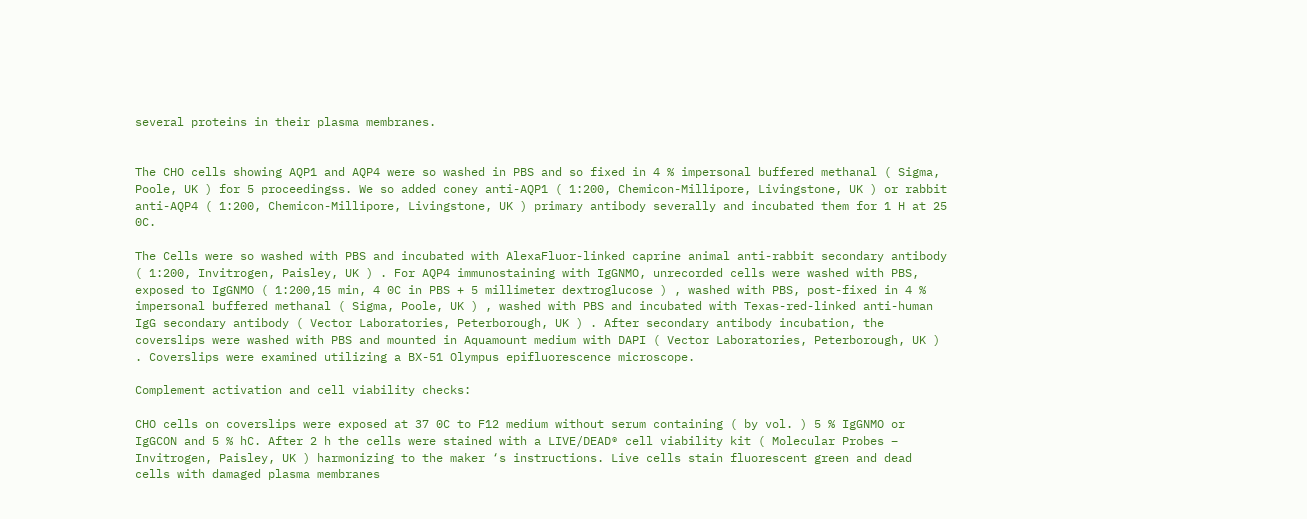several proteins in their plasma membranes.


The CHO cells showing AQP1 and AQP4 were so washed in PBS and so fixed in 4 % impersonal buffered methanal ( Sigma, Poole, UK ) for 5 proceedingss. We so added coney anti-AQP1 ( 1:200, Chemicon-Millipore, Livingstone, UK ) or rabbit anti-AQP4 ( 1:200, Chemicon-Millipore, Livingstone, UK ) primary antibody severally and incubated them for 1 H at 25 0C.

The Cells were so washed with PBS and incubated with AlexaFluor-linked caprine animal anti-rabbit secondary antibody ( 1:200, Invitrogen, Paisley, UK ) . For AQP4 immunostaining with IgGNMO, unrecorded cells were washed with PBS, exposed to IgGNMO ( 1:200,15 min, 4 0C in PBS + 5 millimeter dextroglucose ) , washed with PBS, post-fixed in 4 % impersonal buffered methanal ( Sigma, Poole, UK ) , washed with PBS and incubated with Texas-red-linked anti-human IgG secondary antibody ( Vector Laboratories, Peterborough, UK ) . After secondary antibody incubation, the coverslips were washed with PBS and mounted in Aquamount medium with DAPI ( Vector Laboratories, Peterborough, UK ) . Coverslips were examined utilizing a BX-51 Olympus epifluorescence microscope.

Complement activation and cell viability checks:

CHO cells on coverslips were exposed at 37 0C to F12 medium without serum containing ( by vol. ) 5 % IgGNMO or IgGCON and 5 % hC. After 2 h the cells were stained with a LIVE/DEAD® cell viability kit ( Molecular Probes – Invitrogen, Paisley, UK ) harmonizing to the maker ‘s instructions. Live cells stain fluorescent green and dead cells with damaged plasma membranes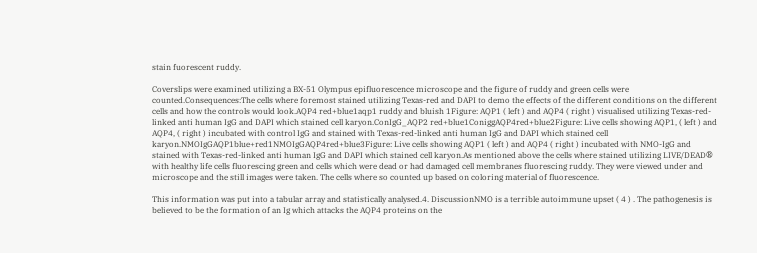stain fuorescent ruddy.

Coverslips were examined utilizing a BX-51 Olympus epifluorescence microscope and the figure of ruddy and green cells were counted.Consequences:The cells where foremost stained utilizing Texas-red and DAPI to demo the effects of the different conditions on the different cells and how the controls would look.AQP4 red+blue1aqp1 ruddy and bluish 1Figure: AQP1 ( left ) and AQP4 ( right ) visualised utilizing Texas-red-linked anti human IgG and DAPI which stained cell karyon.ConIgG_AQP2 red+blue1ConiggAQP4red+blue2Figure: Live cells showing AQP1, ( left ) and AQP4, ( right ) incubated with control IgG and stained with Texas-red-linked anti human IgG and DAPI which stained cell karyon.NMOIgGAQP1blue+red1NMOIgGAQP4red+blue3Figure: Live cells showing AQP1 ( left ) and AQP4 ( right ) incubated with NMO-IgG and stained with Texas-red-linked anti human IgG and DAPI which stained cell karyon.As mentioned above the cells where stained utilizing LIVE/DEAD® with healthy life cells fluorescing green and cells which were dead or had damaged cell membranes fluorescing ruddy. They were viewed under and microscope and the still images were taken. The cells where so counted up based on coloring material of fluorescence.

This information was put into a tabular array and statistically analysed.4. DiscussionNMO is a terrible autoimmune upset ( 4 ) . The pathogenesis is believed to be the formation of an Ig which attacks the AQP4 proteins on the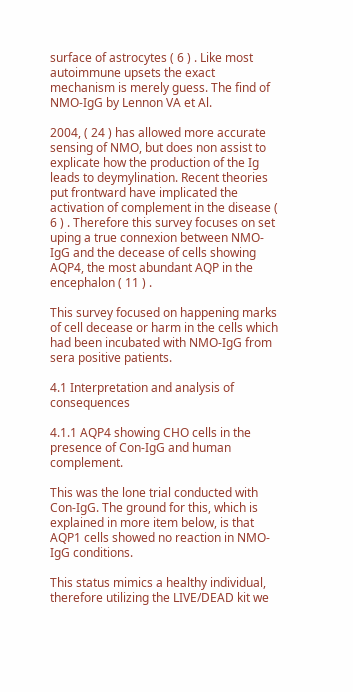surface of astrocytes ( 6 ) . Like most autoimmune upsets the exact mechanism is merely guess. The find of NMO-IgG by Lennon VA et Al.

2004, ( 24 ) has allowed more accurate sensing of NMO, but does non assist to explicate how the production of the Ig leads to deymylination. Recent theories put frontward have implicated the activation of complement in the disease ( 6 ) . Therefore this survey focuses on set uping a true connexion between NMO-IgG and the decease of cells showing AQP4, the most abundant AQP in the encephalon ( 11 ) .

This survey focused on happening marks of cell decease or harm in the cells which had been incubated with NMO-IgG from sera positive patients.

4.1 Interpretation and analysis of consequences

4.1.1 AQP4 showing CHO cells in the presence of Con-IgG and human complement.

This was the lone trial conducted with Con-IgG. The ground for this, which is explained in more item below, is that AQP1 cells showed no reaction in NMO-IgG conditions.

This status mimics a healthy individual, therefore utilizing the LIVE/DEAD kit we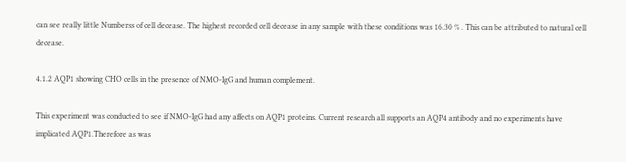can see really little Numberss of cell decease. The highest recorded cell decease in any sample with these conditions was 16.30 % . This can be attributed to natural cell decease.

4.1.2 AQP1 showing CHO cells in the presence of NMO-IgG and human complement.

This experiment was conducted to see if NMO-IgG had any affects on AQP1 proteins. Current research all supports an AQP4 antibody and no experiments have implicated AQP1.Therefore as was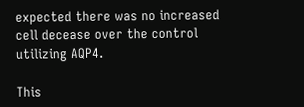expected there was no increased cell decease over the control utilizing AQP4.

This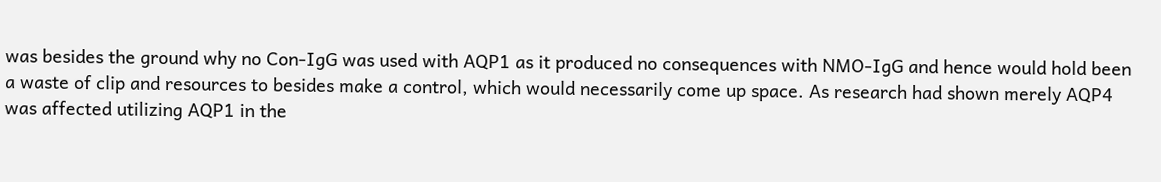was besides the ground why no Con-IgG was used with AQP1 as it produced no consequences with NMO-IgG and hence would hold been a waste of clip and resources to besides make a control, which would necessarily come up space. As research had shown merely AQP4 was affected utilizing AQP1 in the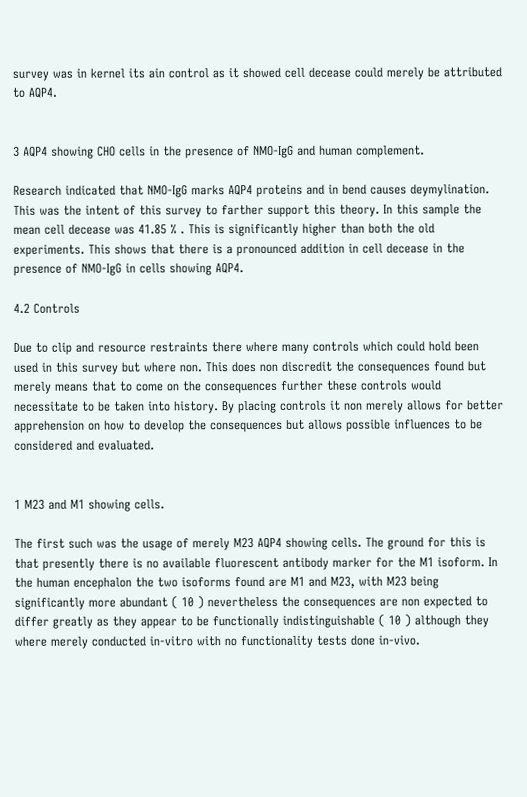survey was in kernel its ain control as it showed cell decease could merely be attributed to AQP4.


3 AQP4 showing CHO cells in the presence of NMO-IgG and human complement.

Research indicated that NMO-IgG marks AQP4 proteins and in bend causes deymylination. This was the intent of this survey to farther support this theory. In this sample the mean cell decease was 41.85 % . This is significantly higher than both the old experiments. This shows that there is a pronounced addition in cell decease in the presence of NMO-IgG in cells showing AQP4.

4.2 Controls

Due to clip and resource restraints there where many controls which could hold been used in this survey but where non. This does non discredit the consequences found but merely means that to come on the consequences further these controls would necessitate to be taken into history. By placing controls it non merely allows for better apprehension on how to develop the consequences but allows possible influences to be considered and evaluated.


1 M23 and M1 showing cells.

The first such was the usage of merely M23 AQP4 showing cells. The ground for this is that presently there is no available fluorescent antibody marker for the M1 isoform. In the human encephalon the two isoforms found are M1 and M23, with M23 being significantly more abundant ( 10 ) nevertheless the consequences are non expected to differ greatly as they appear to be functionally indistinguishable ( 10 ) although they where merely conducted in-vitro with no functionality tests done in-vivo.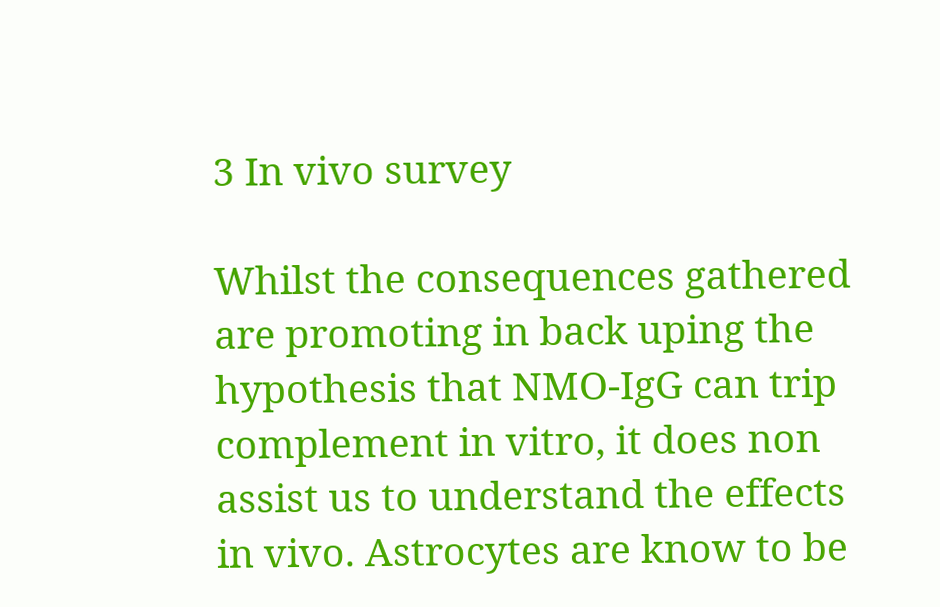3 In vivo survey

Whilst the consequences gathered are promoting in back uping the hypothesis that NMO-IgG can trip complement in vitro, it does non assist us to understand the effects in vivo. Astrocytes are know to be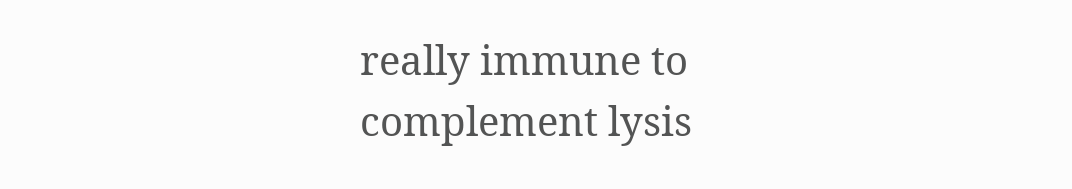really immune to complement lysis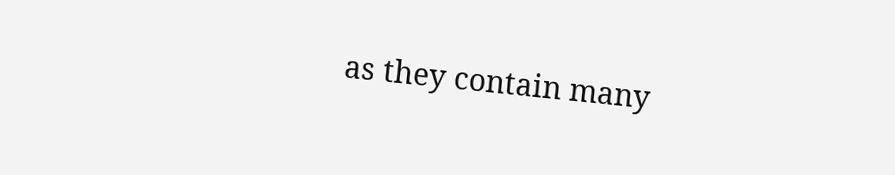as they contain many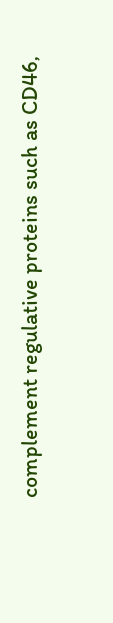complement regulative proteins such as CD46,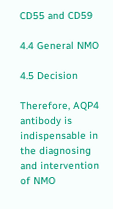CD55 and CD59

4.4 General NMO

4.5 Decision

Therefore, AQP4 antibody is indispensable in the diagnosing and intervention of NMO